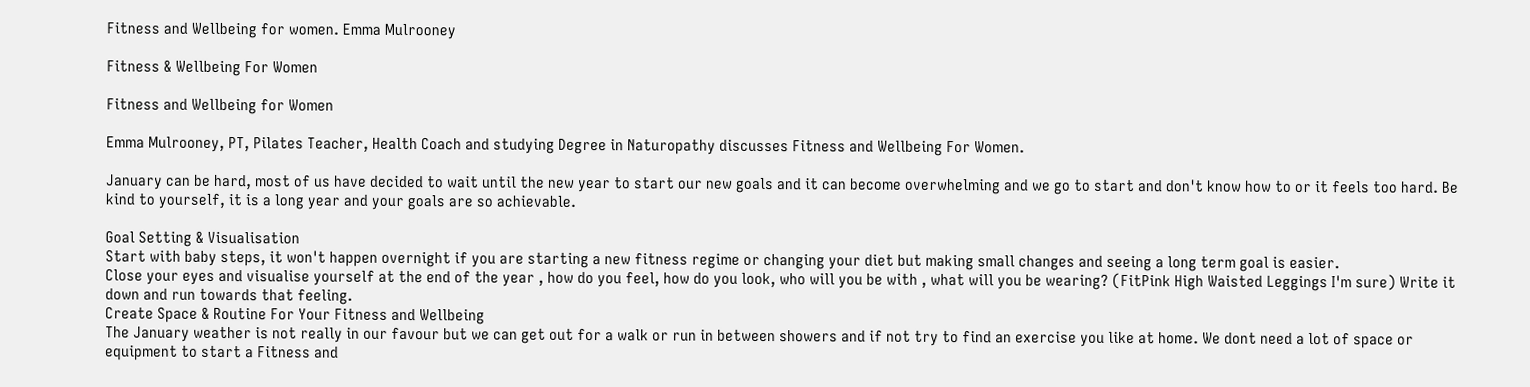Fitness and Wellbeing for women. Emma Mulrooney

Fitness & Wellbeing For Women

Fitness and Wellbeing for Women

Emma Mulrooney, PT, Pilates Teacher, Health Coach and studying Degree in Naturopathy discusses Fitness and Wellbeing For Women.

January can be hard, most of us have decided to wait until the new year to start our new goals and it can become overwhelming and we go to start and don't know how to or it feels too hard. Be kind to yourself, it is a long year and your goals are so achievable.

Goal Setting & Visualisation
Start with baby steps, it won't happen overnight if you are starting a new fitness regime or changing your diet but making small changes and seeing a long term goal is easier.
Close your eyes and visualise yourself at the end of the year , how do you feel, how do you look, who will you be with , what will you be wearing? (FitPink High Waisted Leggings I'm sure) Write it down and run towards that feeling.
Create Space & Routine For Your Fitness and Wellbeing
The January weather is not really in our favour but we can get out for a walk or run in between showers and if not try to find an exercise you like at home. We dont need a lot of space or equipment to start a Fitness and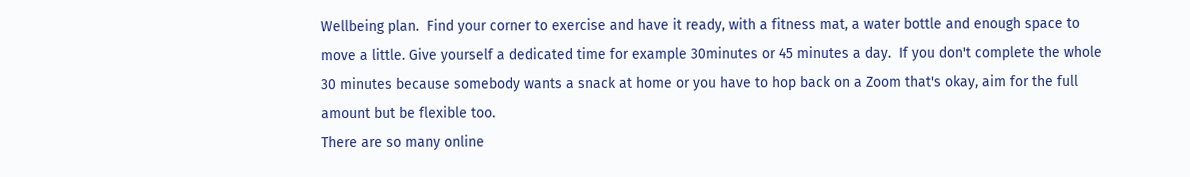Wellbeing plan.  Find your corner to exercise and have it ready, with a fitness mat, a water bottle and enough space to move a little. Give yourself a dedicated time for example 30minutes or 45 minutes a day.  If you don't complete the whole 30 minutes because somebody wants a snack at home or you have to hop back on a Zoom that's okay, aim for the full amount but be flexible too.
There are so many online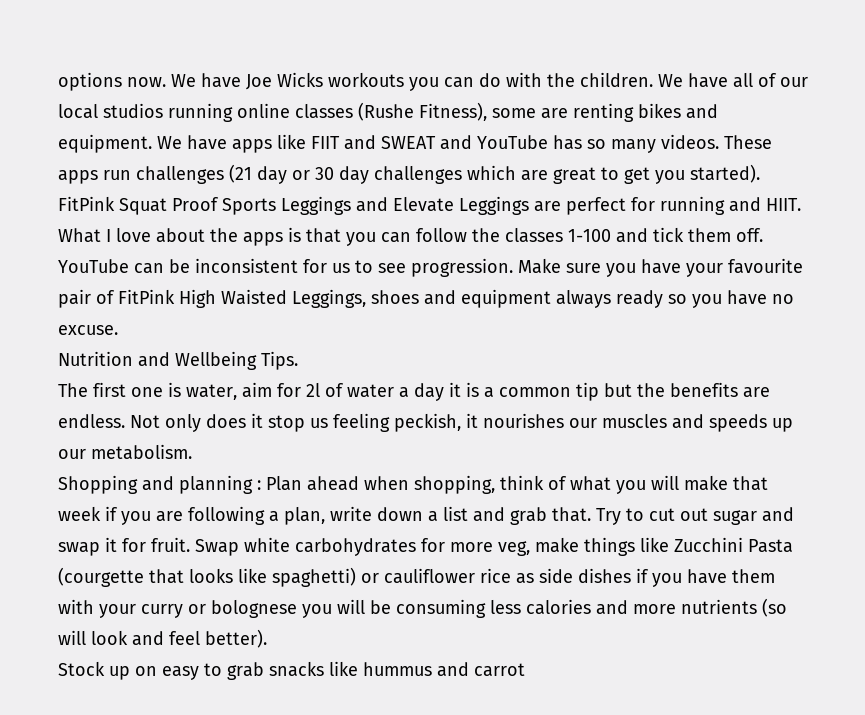options now. We have Joe Wicks workouts you can do with the children. We have all of our local studios running online classes (Rushe Fitness), some are renting bikes and equipment. We have apps like FIIT and SWEAT and YouTube has so many videos. These apps run challenges (21 day or 30 day challenges which are great to get you started). FitPink Squat Proof Sports Leggings and Elevate Leggings are perfect for running and HIIT.  What I love about the apps is that you can follow the classes 1-100 and tick them off.  YouTube can be inconsistent for us to see progression. Make sure you have your favourite pair of FitPink High Waisted Leggings, shoes and equipment always ready so you have no excuse.
Nutrition and Wellbeing Tips.
The first one is water, aim for 2l of water a day it is a common tip but the benefits are endless. Not only does it stop us feeling peckish, it nourishes our muscles and speeds up our metabolism.
Shopping and planning : Plan ahead when shopping, think of what you will make that week if you are following a plan, write down a list and grab that. Try to cut out sugar and swap it for fruit. Swap white carbohydrates for more veg, make things like Zucchini Pasta (courgette that looks like spaghetti) or cauliflower rice as side dishes if you have them with your curry or bolognese you will be consuming less calories and more nutrients (so will look and feel better).
Stock up on easy to grab snacks like hummus and carrot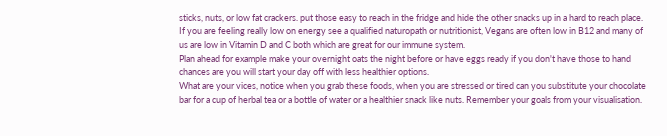sticks, nuts, or low fat crackers. put those easy to reach in the fridge and hide the other snacks up in a hard to reach place.
If you are feeling really low on energy see a qualified naturopath or nutritionist, Vegans are often low in B12 and many of us are low in Vitamin D and C both which are great for our immune system.
Plan ahead for example make your overnight oats the night before or have eggs ready if you don't have those to hand chances are you will start your day off with less healthier options.
What are your vices, notice when you grab these foods, when you are stressed or tired can you substitute your chocolate bar for a cup of herbal tea or a bottle of water or a healthier snack like nuts. Remember your goals from your visualisation.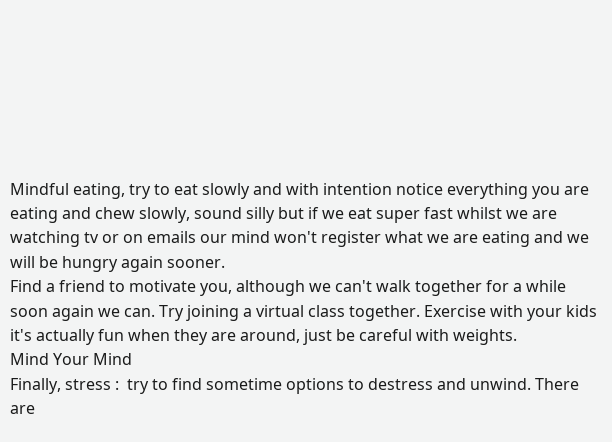Mindful eating, try to eat slowly and with intention notice everything you are eating and chew slowly, sound silly but if we eat super fast whilst we are watching tv or on emails our mind won't register what we are eating and we will be hungry again sooner.
Find a friend to motivate you, although we can't walk together for a while soon again we can. Try joining a virtual class together. Exercise with your kids it's actually fun when they are around, just be careful with weights.
Mind Your Mind
Finally, stress :  try to find sometime options to destress and unwind. There are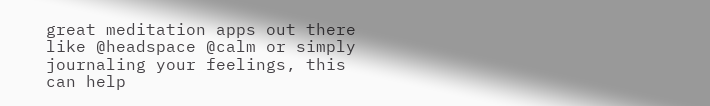great meditation apps out there like @headspace @calm or simply journaling your feelings, this can help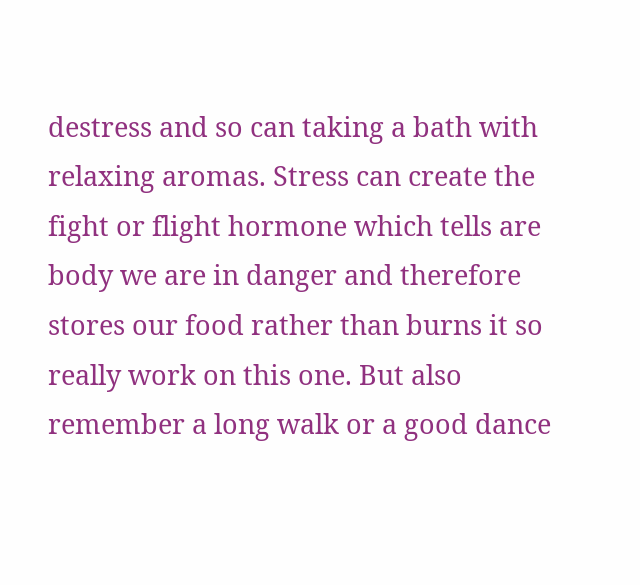destress and so can taking a bath with relaxing aromas. Stress can create the fight or flight hormone which tells are body we are in danger and therefore stores our food rather than burns it so really work on this one. But also remember a long walk or a good dance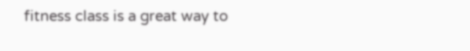fitness class is a great way to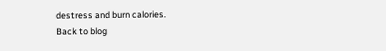destress and burn calories.
Back to blog